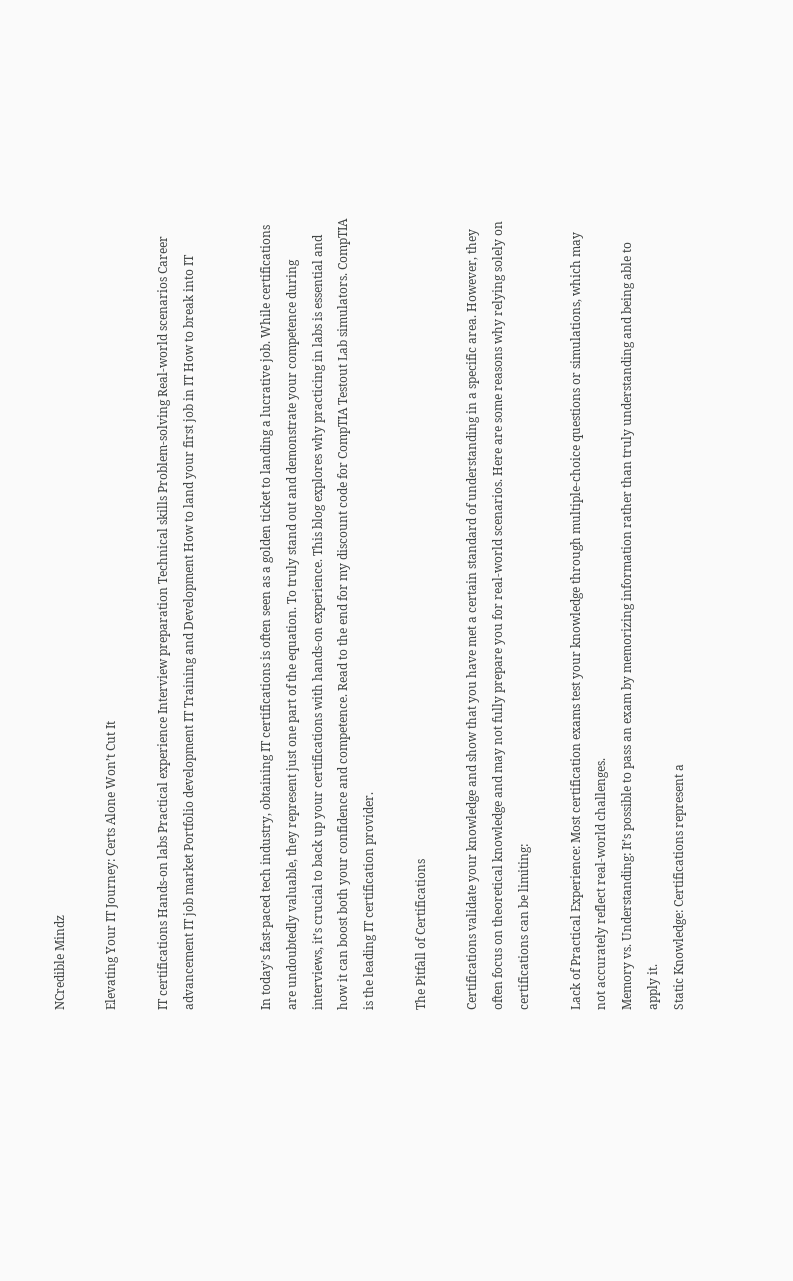NCredible Mindz

Elevating Your IT Journey: Certs Alone Won’t Cut It

IT certifications Hands-on labs Practical experience Interview preparation Technical skills Problem-solving Real-world scenarios Career advancement IT job market Portfolio development IT Training and Development How to land your first job in IT How to break into IT


In today’s fast-paced tech industry, obtaining IT certifications is often seen as a golden ticket to landing a lucrative job. While certifications are undoubtedly valuable, they represent just one part of the equation. To truly stand out and demonstrate your competence during interviews, it’s crucial to back up your certifications with hands-on experience. This blog explores why practicing in labs is essential and how it can boost both your confidence and competence. Read to the end for my discount code for CompTIA Testout Lab simulators. CompTIA is the leading IT certification provider.

The Pitfall of Certifications

Certifications validate your knowledge and show that you have met a certain standard of understanding in a specific area. However, they often focus on theoretical knowledge and may not fully prepare you for real-world scenarios. Here are some reasons why relying solely on certifications can be limiting:

Lack of Practical Experience: Most certification exams test your knowledge through multiple-choice questions or simulations, which may not accurately reflect real-world challenges.
Memory vs. Understanding: It’s possible to pass an exam by memorizing information rather than truly understanding and being able to apply it.
Static Knowledge: Certifications represent a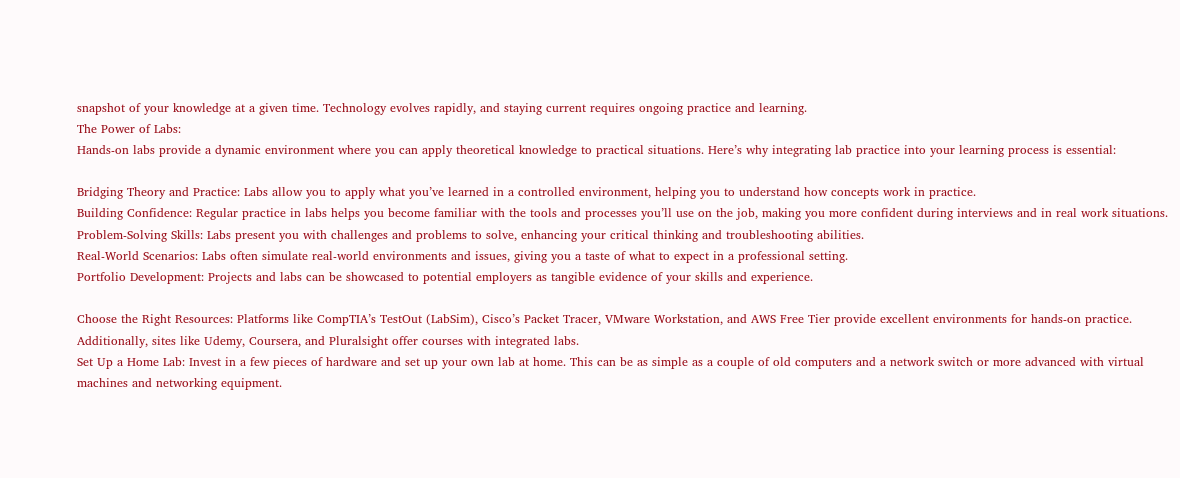snapshot of your knowledge at a given time. Technology evolves rapidly, and staying current requires ongoing practice and learning.
The Power of Labs:
Hands-on labs provide a dynamic environment where you can apply theoretical knowledge to practical situations. Here’s why integrating lab practice into your learning process is essential:

Bridging Theory and Practice: Labs allow you to apply what you’ve learned in a controlled environment, helping you to understand how concepts work in practice.
Building Confidence: Regular practice in labs helps you become familiar with the tools and processes you’ll use on the job, making you more confident during interviews and in real work situations.
Problem-Solving Skills: Labs present you with challenges and problems to solve, enhancing your critical thinking and troubleshooting abilities.
Real-World Scenarios: Labs often simulate real-world environments and issues, giving you a taste of what to expect in a professional setting.
Portfolio Development: Projects and labs can be showcased to potential employers as tangible evidence of your skills and experience.

Choose the Right Resources: Platforms like CompTIA’s TestOut (LabSim), Cisco’s Packet Tracer, VMware Workstation, and AWS Free Tier provide excellent environments for hands-on practice. Additionally, sites like Udemy, Coursera, and Pluralsight offer courses with integrated labs.
Set Up a Home Lab: Invest in a few pieces of hardware and set up your own lab at home. This can be as simple as a couple of old computers and a network switch or more advanced with virtual machines and networking equipment.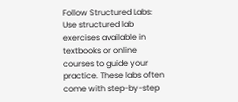Follow Structured Labs: Use structured lab exercises available in textbooks or online courses to guide your practice. These labs often come with step-by-step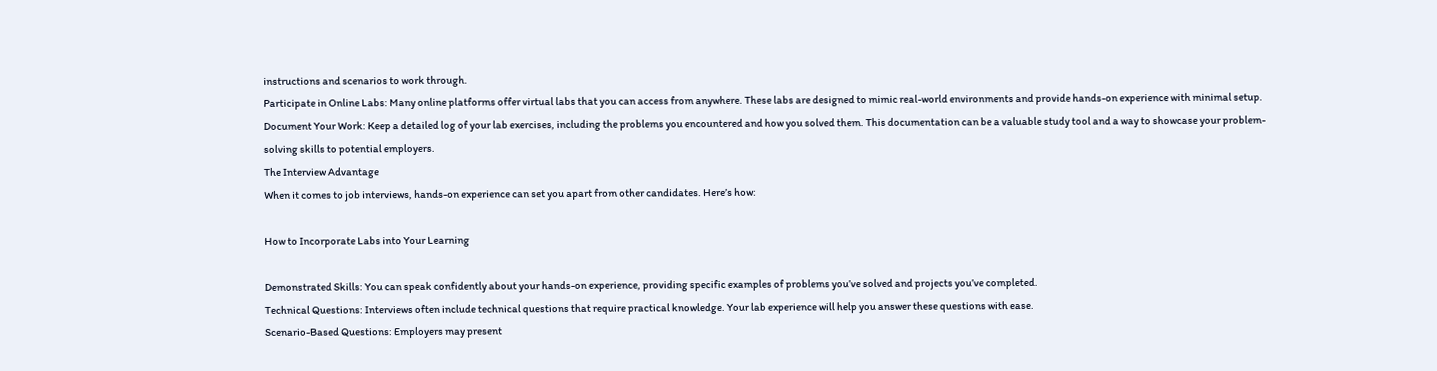instructions and scenarios to work through.
Participate in Online Labs: Many online platforms offer virtual labs that you can access from anywhere. These labs are designed to mimic real-world environments and provide hands-on experience with minimal setup.
Document Your Work: Keep a detailed log of your lab exercises, including the problems you encountered and how you solved them. This documentation can be a valuable study tool and a way to showcase your problem-solving skills to potential employers.
The Interview Advantage
When it comes to job interviews, hands-on experience can set you apart from other candidates. Here’s how:

How to Incorporate Labs into Your Learning

Demonstrated Skills: You can speak confidently about your hands-on experience, providing specific examples of problems you’ve solved and projects you’ve completed.
Technical Questions: Interviews often include technical questions that require practical knowledge. Your lab experience will help you answer these questions with ease.
Scenario-Based Questions: Employers may present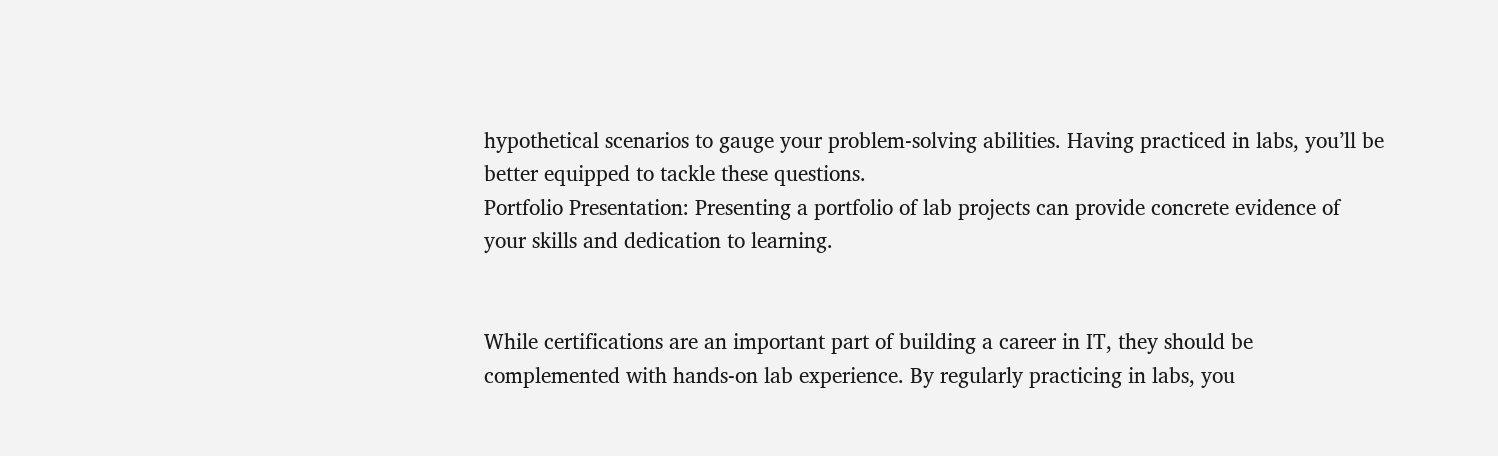hypothetical scenarios to gauge your problem-solving abilities. Having practiced in labs, you’ll be better equipped to tackle these questions.
Portfolio Presentation: Presenting a portfolio of lab projects can provide concrete evidence of your skills and dedication to learning.


While certifications are an important part of building a career in IT, they should be complemented with hands-on lab experience. By regularly practicing in labs, you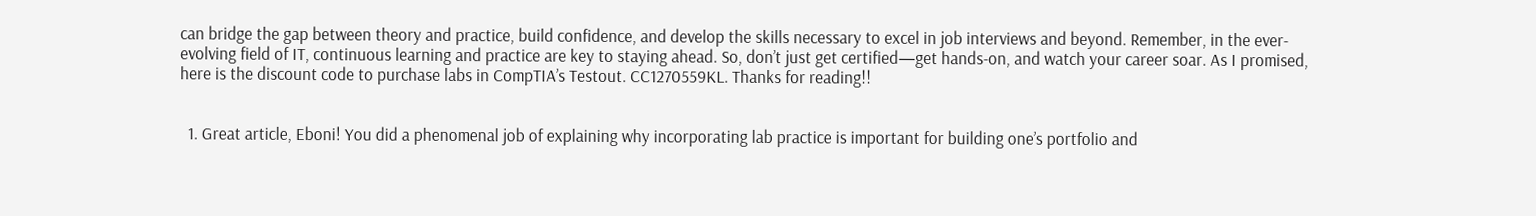can bridge the gap between theory and practice, build confidence, and develop the skills necessary to excel in job interviews and beyond. Remember, in the ever-evolving field of IT, continuous learning and practice are key to staying ahead. So, don’t just get certified—get hands-on, and watch your career soar. As I promised, here is the discount code to purchase labs in CompTIA’s Testout. CC1270559KL. Thanks for reading!!


  1. Great article, Eboni! You did a phenomenal job of explaining why incorporating lab practice is important for building one’s portfolio and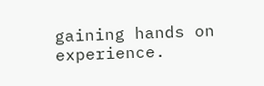gaining hands on experience.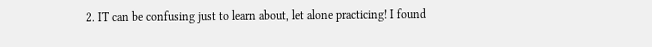2. IT can be confusing just to learn about, let alone practicing! I found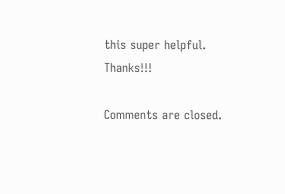this super helpful. Thanks!!!

Comments are closed.